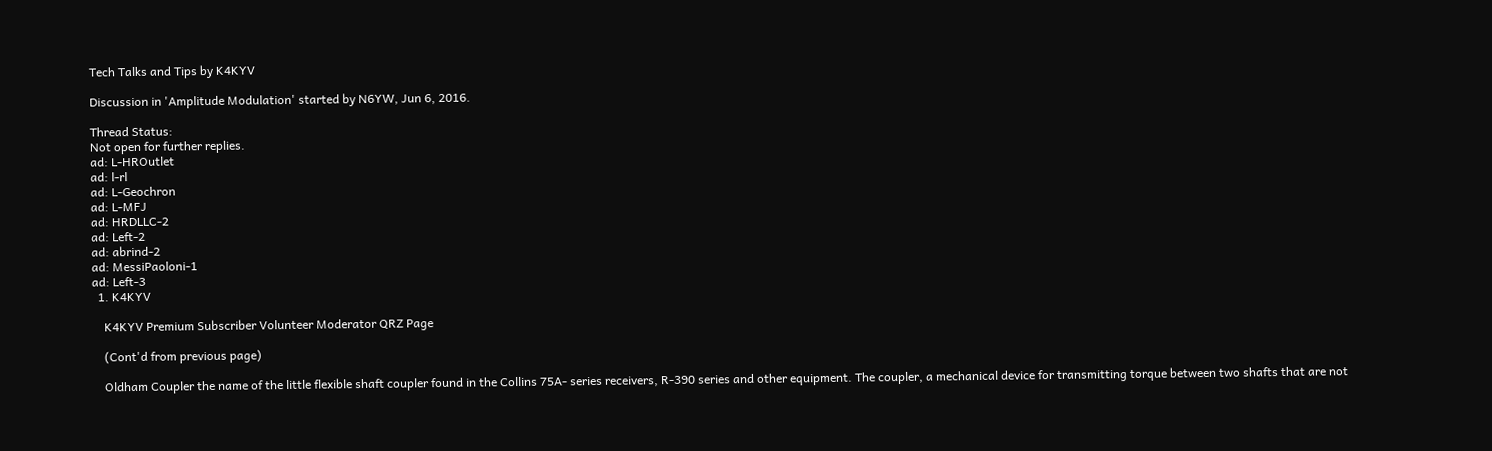Tech Talks and Tips by K4KYV

Discussion in 'Amplitude Modulation' started by N6YW, Jun 6, 2016.

Thread Status:
Not open for further replies.
ad: L-HROutlet
ad: l-rl
ad: L-Geochron
ad: L-MFJ
ad: HRDLLC-2
ad: Left-2
ad: abrind-2
ad: MessiPaoloni-1
ad: Left-3
  1. K4KYV

    K4KYV Premium Subscriber Volunteer Moderator QRZ Page

    (Cont'd from previous page)

    Oldham Coupler the name of the little flexible shaft coupler found in the Collins 75A- series receivers, R-390 series and other equipment. The coupler, a mechanical device for transmitting torque between two shafts that are not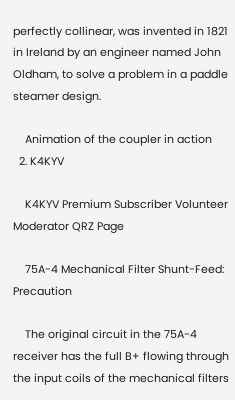perfectly collinear, was invented in 1821 in Ireland by an engineer named John Oldham, to solve a problem in a paddle steamer design.

    Animation of the coupler in action
  2. K4KYV

    K4KYV Premium Subscriber Volunteer Moderator QRZ Page

    75A-4 Mechanical Filter Shunt-Feed: Precaution

    The original circuit in the 75A-4 receiver has the full B+ flowing through the input coils of the mechanical filters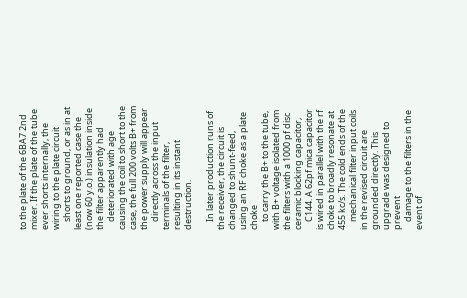to the plate of the 6BA7 2nd mixer. If the plate of the tube ever shorts internally, the wiring to the plate circuit
    shorts to ground, or as in at least one reported case the (now 60 y.o.) insulation inside the filter apparently had
    deteriorated with age causing the coil to short to the case, the full 200 volts B+ from the power supply will appear
    directly across the input terminals of the filter, resulting in its instant destruction.

    In later production runs of the receiver, the circuit is changed to shunt-feed, using an RF choke as a plate choke
    to carry the B+ to the tube, with B+ voltage isolated from the filters with a 1000 pf disc ceramic blocking capacitor,
    C144. A 62pf mica capacitor is wired in parallel with the rf choke to broadly resonate at 455 kc/s. The cold ends of the
    mechanical filter input coils in the revised circuit are grounded directly. This upgrade was designed to prevent
    damage to the filters in the event of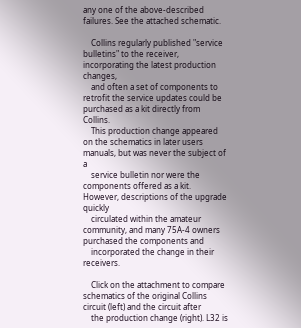any one of the above-described failures. See the attached schematic.

    Collins regularly published "service bulletins" to the receiver, incorporating the latest production changes,
    and often a set of components to retrofit the service updates could be purchased as a kit directly from Collins.
    This production change appeared on the schematics in later users manuals, but was never the subject of a
    service bulletin nor were the components offered as a kit. However, descriptions of the upgrade quickly
    circulated within the amateur community, and many 75A-4 owners purchased the components and
    incorporated the change in their receivers.

    Click on the attachment to compare schematics of the original Collins circuit (left) and the circuit after
    the production change (right). L32 is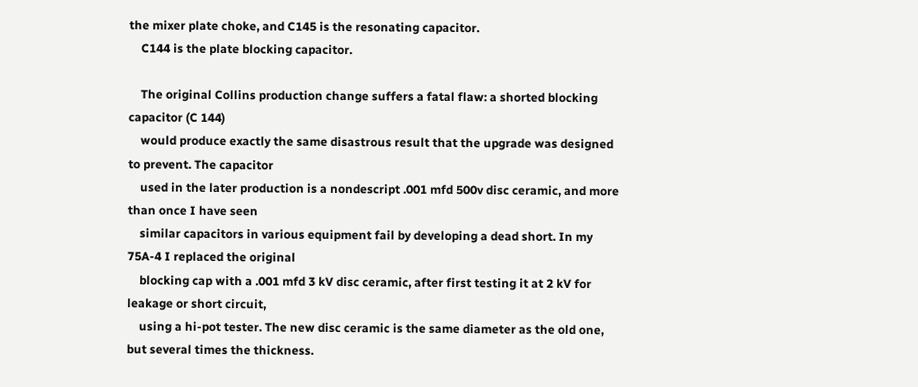the mixer plate choke, and C145 is the resonating capacitor.
    C144 is the plate blocking capacitor.

    The original Collins production change suffers a fatal flaw: a shorted blocking capacitor (C 144)
    would produce exactly the same disastrous result that the upgrade was designed to prevent. The capacitor
    used in the later production is a nondescript .001 mfd 500v disc ceramic, and more than once I have seen
    similar capacitors in various equipment fail by developing a dead short. In my 75A-4 I replaced the original
    blocking cap with a .001 mfd 3 kV disc ceramic, after first testing it at 2 kV for leakage or short circuit,
    using a hi-pot tester. The new disc ceramic is the same diameter as the old one, but several times the thickness.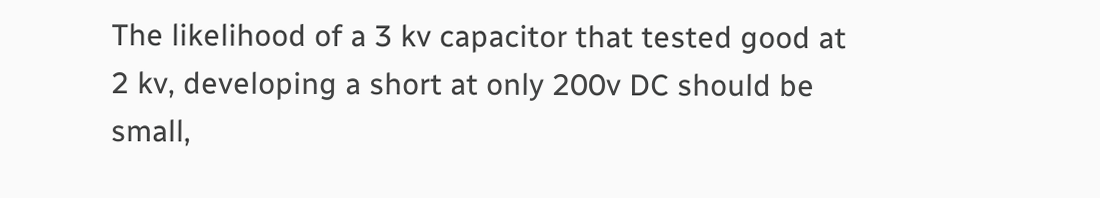The likelihood of a 3 kv capacitor that tested good at 2 kv, developing a short at only 200v DC should be small,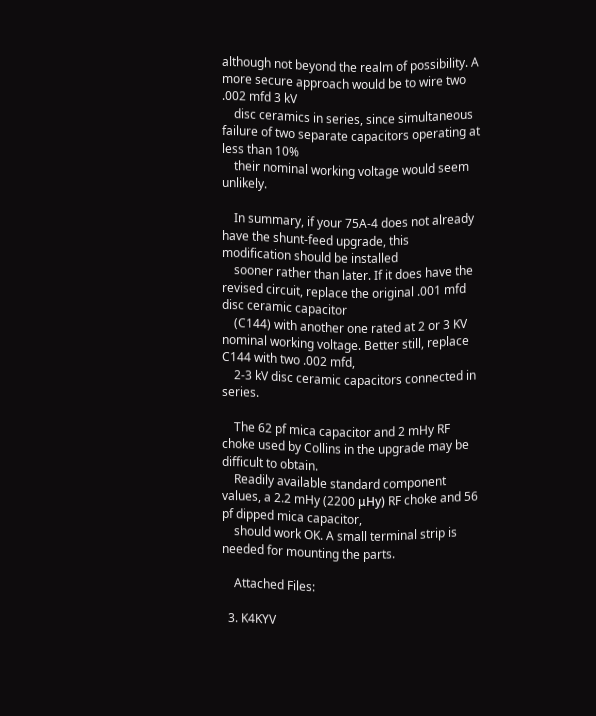although not beyond the realm of possibility. A more secure approach would be to wire two .002 mfd 3 kV
    disc ceramics in series, since simultaneous failure of two separate capacitors operating at less than 10%
    their nominal working voltage would seem unlikely.

    In summary, if your 75A-4 does not already have the shunt-feed upgrade, this modification should be installed
    sooner rather than later. If it does have the revised circuit, replace the original .001 mfd disc ceramic capacitor
    (C144) with another one rated at 2 or 3 KV nominal working voltage. Better still, replace C144 with two .002 mfd,
    2-3 kV disc ceramic capacitors connected in series.

    The 62 pf mica capacitor and 2 mHy RF choke used by Collins in the upgrade may be difficult to obtain.
    Readily available standard component values, a 2.2 mHy (2200 μHy) RF choke and 56 pf dipped mica capacitor,
    should work OK. A small terminal strip is needed for mounting the parts.

    Attached Files:

  3. K4KYV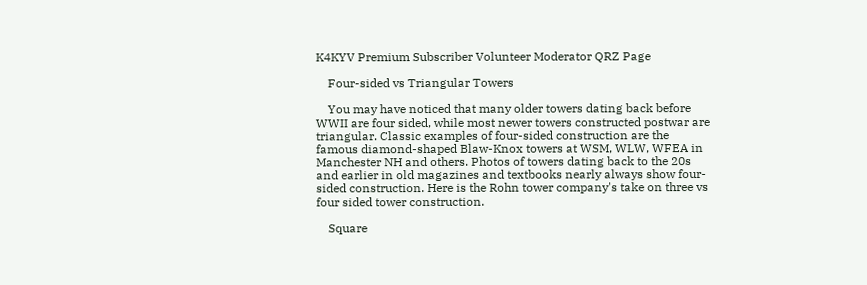K4KYV Premium Subscriber Volunteer Moderator QRZ Page

    Four-sided vs Triangular Towers

    You may have noticed that many older towers dating back before WWII are four sided, while most newer towers constructed postwar are triangular. Classic examples of four-sided construction are the famous diamond-shaped Blaw-Knox towers at WSM, WLW, WFEA in Manchester NH and others. Photos of towers dating back to the 20s and earlier in old magazines and textbooks nearly always show four-sided construction. Here is the Rohn tower company's take on three vs four sided tower construction.

    Square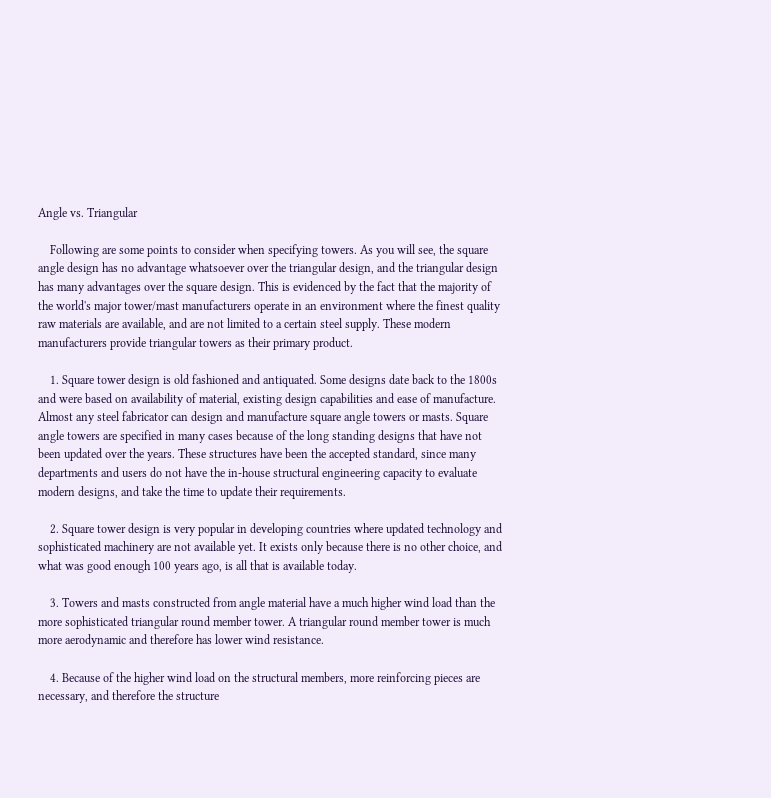Angle vs. Triangular

    Following are some points to consider when specifying towers. As you will see, the square angle design has no advantage whatsoever over the triangular design, and the triangular design has many advantages over the square design. This is evidenced by the fact that the majority of the world's major tower/mast manufacturers operate in an environment where the finest quality raw materials are available, and are not limited to a certain steel supply. These modern manufacturers provide triangular towers as their primary product.

    1. Square tower design is old fashioned and antiquated. Some designs date back to the 1800s and were based on availability of material, existing design capabilities and ease of manufacture. Almost any steel fabricator can design and manufacture square angle towers or masts. Square angle towers are specified in many cases because of the long standing designs that have not been updated over the years. These structures have been the accepted standard, since many departments and users do not have the in-house structural engineering capacity to evaluate modern designs, and take the time to update their requirements.

    2. Square tower design is very popular in developing countries where updated technology and sophisticated machinery are not available yet. It exists only because there is no other choice, and what was good enough 100 years ago, is all that is available today.

    3. Towers and masts constructed from angle material have a much higher wind load than the more sophisticated triangular round member tower. A triangular round member tower is much more aerodynamic and therefore has lower wind resistance.

    4. Because of the higher wind load on the structural members, more reinforcing pieces are necessary, and therefore the structure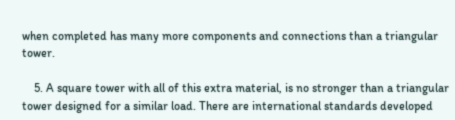when completed has many more components and connections than a triangular tower.

    5. A square tower with all of this extra material, is no stronger than a triangular tower designed for a similar load. There are international standards developed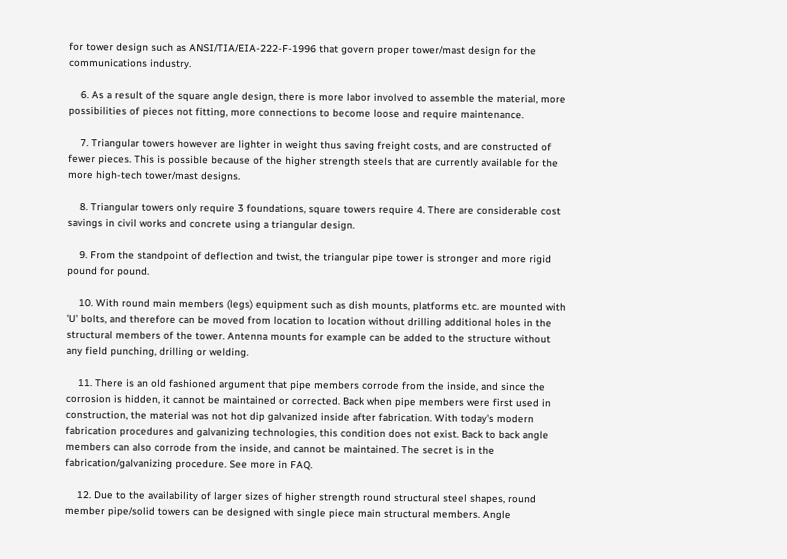for tower design such as ANSI/TIA/EIA-222-F-1996 that govern proper tower/mast design for the communications industry.

    6. As a result of the square angle design, there is more labor involved to assemble the material, more possibilities of pieces not fitting, more connections to become loose and require maintenance.

    7. Triangular towers however are lighter in weight thus saving freight costs, and are constructed of fewer pieces. This is possible because of the higher strength steels that are currently available for the more high-tech tower/mast designs.

    8. Triangular towers only require 3 foundations, square towers require 4. There are considerable cost savings in civil works and concrete using a triangular design.

    9. From the standpoint of deflection and twist, the triangular pipe tower is stronger and more rigid pound for pound.

    10. With round main members (legs) equipment such as dish mounts, platforms etc. are mounted with 'U' bolts, and therefore can be moved from location to location without drilling additional holes in the structural members of the tower. Antenna mounts for example can be added to the structure without any field punching, drilling or welding.

    11. There is an old fashioned argument that pipe members corrode from the inside, and since the corrosion is hidden, it cannot be maintained or corrected. Back when pipe members were first used in construction, the material was not hot dip galvanized inside after fabrication. With today's modern fabrication procedures and galvanizing technologies, this condition does not exist. Back to back angle members can also corrode from the inside, and cannot be maintained. The secret is in the fabrication/galvanizing procedure. See more in FAQ.

    12. Due to the availability of larger sizes of higher strength round structural steel shapes, round member pipe/solid towers can be designed with single piece main structural members. Angle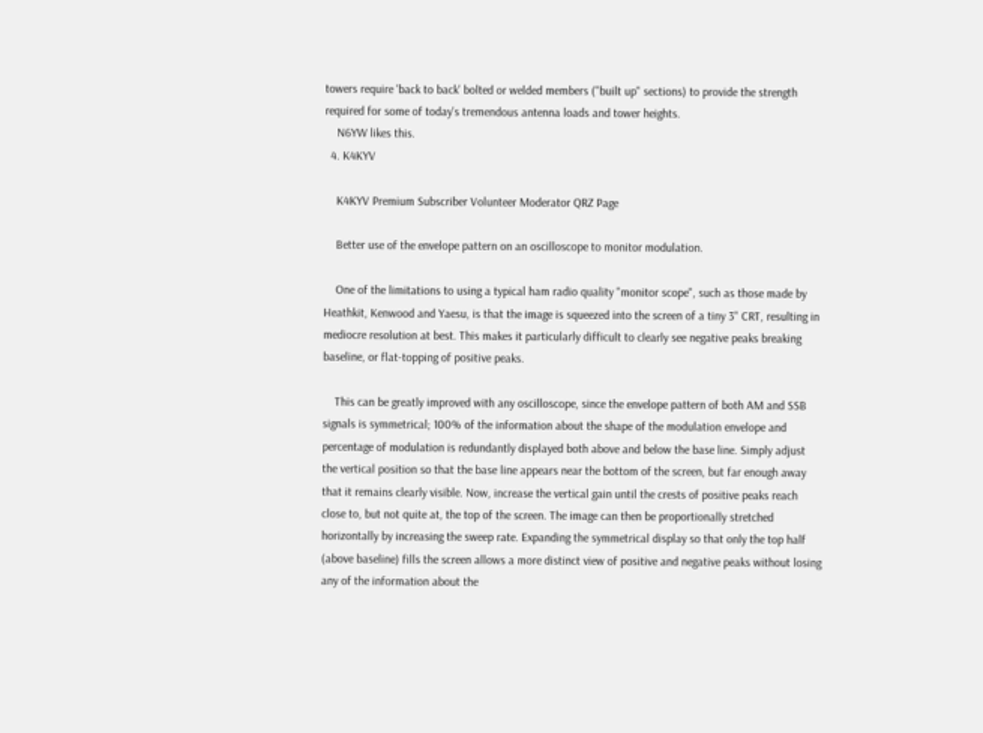towers require 'back to back' bolted or welded members ("built up" sections) to provide the strength required for some of today's tremendous antenna loads and tower heights.
    N6YW likes this.
  4. K4KYV

    K4KYV Premium Subscriber Volunteer Moderator QRZ Page

    Better use of the envelope pattern on an oscilloscope to monitor modulation.

    One of the limitations to using a typical ham radio quality "monitor scope", such as those made by Heathkit, Kenwood and Yaesu, is that the image is squeezed into the screen of a tiny 3" CRT, resulting in mediocre resolution at best. This makes it particularly difficult to clearly see negative peaks breaking baseline, or flat-topping of positive peaks.

    This can be greatly improved with any oscilloscope, since the envelope pattern of both AM and SSB signals is symmetrical; 100% of the information about the shape of the modulation envelope and percentage of modulation is redundantly displayed both above and below the base line. Simply adjust the vertical position so that the base line appears near the bottom of the screen, but far enough away that it remains clearly visible. Now, increase the vertical gain until the crests of positive peaks reach close to, but not quite at, the top of the screen. The image can then be proportionally stretched horizontally by increasing the sweep rate. Expanding the symmetrical display so that only the top half (above baseline) fills the screen allows a more distinct view of positive and negative peaks without losing any of the information about the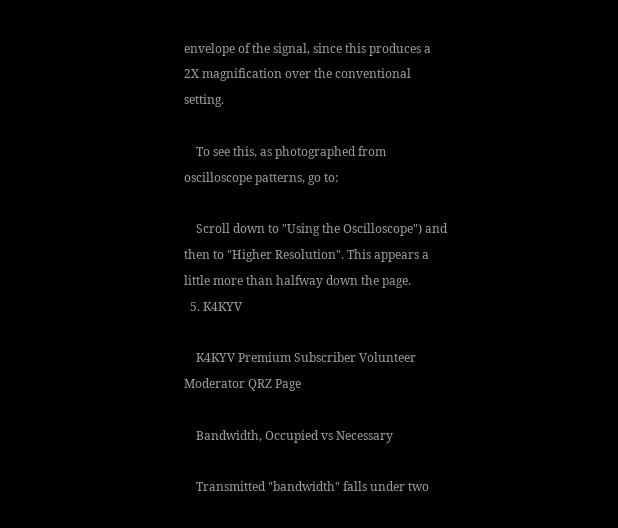envelope of the signal, since this produces a 2X magnification over the conventional setting.

    To see this, as photographed from oscilloscope patterns, go to:

    Scroll down to "Using the Oscilloscope") and then to "Higher Resolution". This appears a little more than halfway down the page.
  5. K4KYV

    K4KYV Premium Subscriber Volunteer Moderator QRZ Page

    Bandwidth, Occupied vs Necessary

    Transmitted "bandwidth" falls under two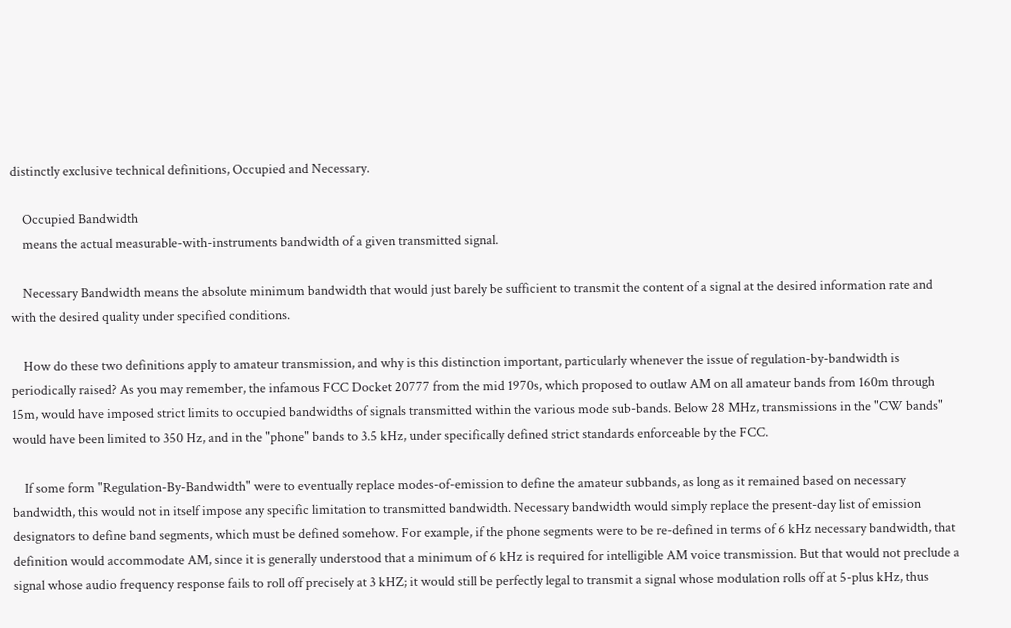distinctly exclusive technical definitions, Occupied and Necessary.

    Occupied Bandwidth
    means the actual measurable-with-instruments bandwidth of a given transmitted signal.

    Necessary Bandwidth means the absolute minimum bandwidth that would just barely be sufficient to transmit the content of a signal at the desired information rate and with the desired quality under specified conditions.

    How do these two definitions apply to amateur transmission, and why is this distinction important, particularly whenever the issue of regulation-by-bandwidth is periodically raised? As you may remember, the infamous FCC Docket 20777 from the mid 1970s, which proposed to outlaw AM on all amateur bands from 160m through 15m, would have imposed strict limits to occupied bandwidths of signals transmitted within the various mode sub-bands. Below 28 MHz, transmissions in the "CW bands" would have been limited to 350 Hz, and in the "phone" bands to 3.5 kHz, under specifically defined strict standards enforceable by the FCC.

    If some form "Regulation-By-Bandwidth" were to eventually replace modes-of-emission to define the amateur subbands, as long as it remained based on necessary bandwidth, this would not in itself impose any specific limitation to transmitted bandwidth. Necessary bandwidth would simply replace the present-day list of emission designators to define band segments, which must be defined somehow. For example, if the phone segments were to be re-defined in terms of 6 kHz necessary bandwidth, that definition would accommodate AM, since it is generally understood that a minimum of 6 kHz is required for intelligible AM voice transmission. But that would not preclude a signal whose audio frequency response fails to roll off precisely at 3 kHZ; it would still be perfectly legal to transmit a signal whose modulation rolls off at 5-plus kHz, thus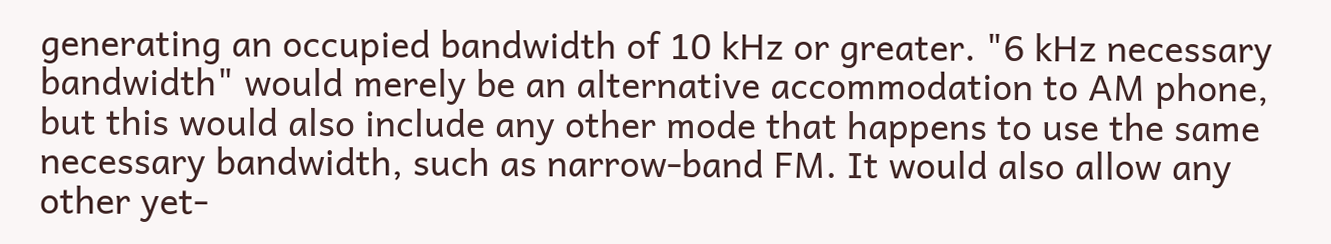generating an occupied bandwidth of 10 kHz or greater. "6 kHz necessary bandwidth" would merely be an alternative accommodation to AM phone, but this would also include any other mode that happens to use the same necessary bandwidth, such as narrow-band FM. It would also allow any other yet-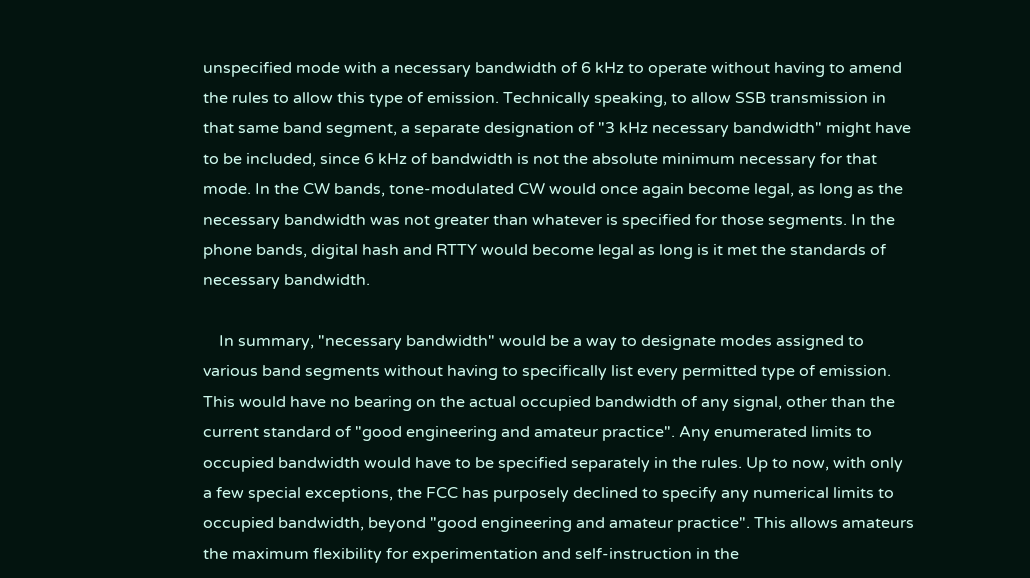unspecified mode with a necessary bandwidth of 6 kHz to operate without having to amend the rules to allow this type of emission. Technically speaking, to allow SSB transmission in that same band segment, a separate designation of "3 kHz necessary bandwidth" might have to be included, since 6 kHz of bandwidth is not the absolute minimum necessary for that mode. In the CW bands, tone-modulated CW would once again become legal, as long as the necessary bandwidth was not greater than whatever is specified for those segments. In the phone bands, digital hash and RTTY would become legal as long is it met the standards of necessary bandwidth.

    In summary, "necessary bandwidth" would be a way to designate modes assigned to various band segments without having to specifically list every permitted type of emission. This would have no bearing on the actual occupied bandwidth of any signal, other than the current standard of "good engineering and amateur practice". Any enumerated limits to occupied bandwidth would have to be specified separately in the rules. Up to now, with only a few special exceptions, the FCC has purposely declined to specify any numerical limits to occupied bandwidth, beyond "good engineering and amateur practice". This allows amateurs the maximum flexibility for experimentation and self-instruction in the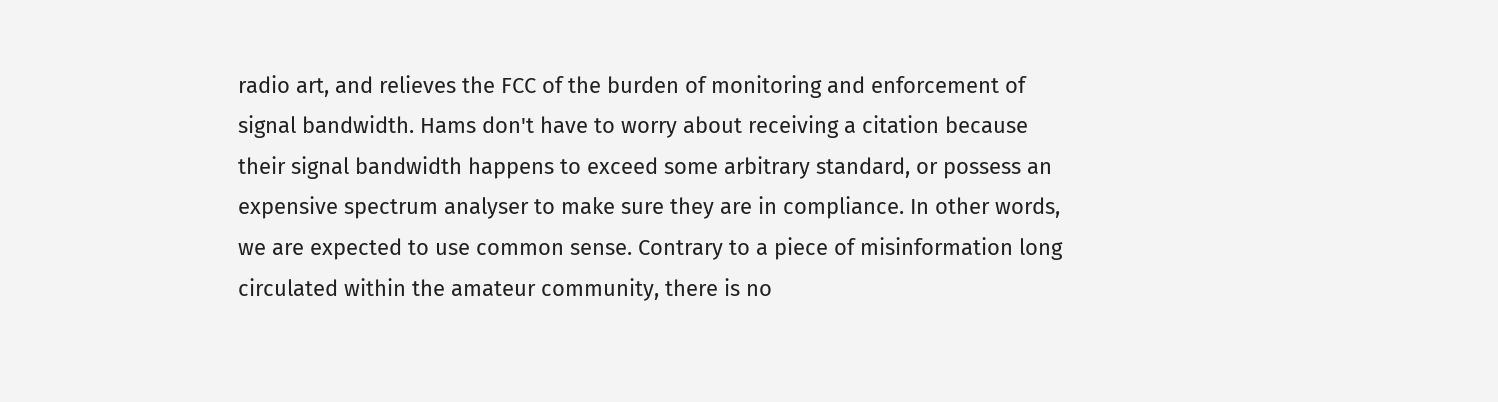radio art, and relieves the FCC of the burden of monitoring and enforcement of signal bandwidth. Hams don't have to worry about receiving a citation because their signal bandwidth happens to exceed some arbitrary standard, or possess an expensive spectrum analyser to make sure they are in compliance. In other words, we are expected to use common sense. Contrary to a piece of misinformation long circulated within the amateur community, there is no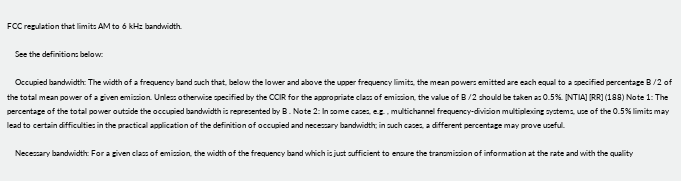FCC regulation that limits AM to 6 kHz bandwidth.

    See the definitions below:

    Occupied bandwidth: The width of a frequency band such that, below the lower and above the upper frequency limits, the mean powers emitted are each equal to a specified percentage B /2 of the total mean power of a given emission. Unless otherwise specified by the CCIR for the appropriate class of emission, the value of B /2 should be taken as 0.5%. [NTIA] [RR] (188) Note 1: The percentage of the total power outside the occupied bandwidth is represented by B . Note 2: In some cases, e.g. , multichannel frequency-division multiplexing systems, use of the 0.5% limits may lead to certain difficulties in the practical application of the definition of occupied and necessary bandwidth; in such cases, a different percentage may prove useful.

    Necessary bandwidth: For a given class of emission, the width of the frequency band which is just sufficient to ensure the transmission of information at the rate and with the quality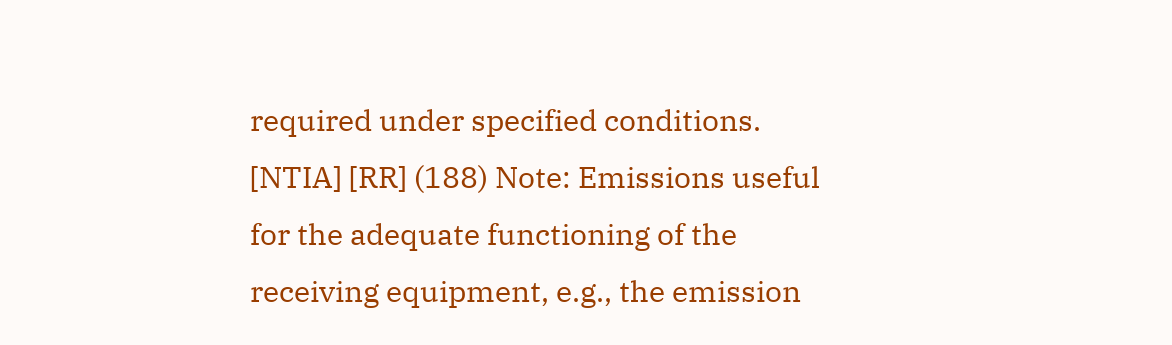required under specified conditions. [NTIA] [RR] (188) Note: Emissions useful for the adequate functioning of the receiving equipment, e.g., the emission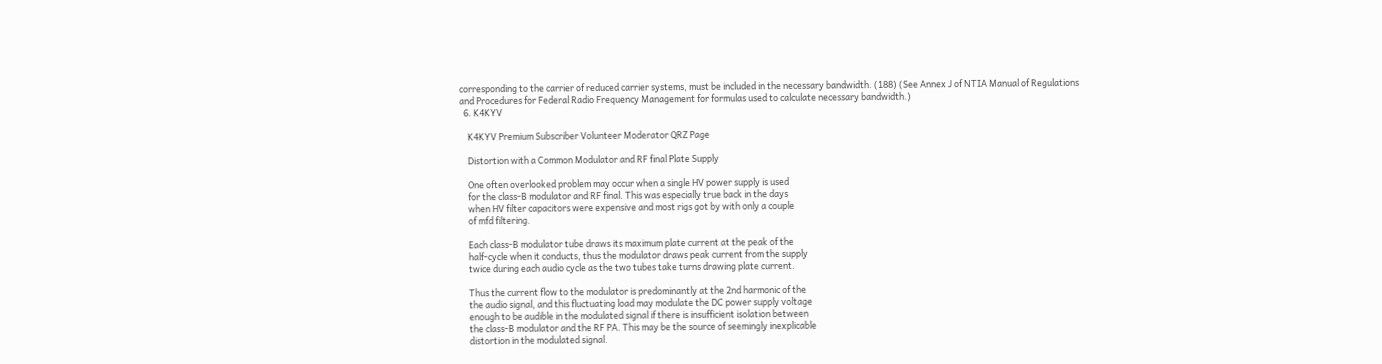corresponding to the carrier of reduced carrier systems, must be included in the necessary bandwidth. (188) (See Annex J of NTIA Manual of Regulations and Procedures for Federal Radio Frequency Management for formulas used to calculate necessary bandwidth.)
  6. K4KYV

    K4KYV Premium Subscriber Volunteer Moderator QRZ Page

    Distortion with a Common Modulator and RF final Plate Supply

    One often overlooked problem may occur when a single HV power supply is used
    for the class-B modulator and RF final. This was especially true back in the days
    when HV filter capacitors were expensive and most rigs got by with only a couple
    of mfd filtering.

    Each class-B modulator tube draws its maximum plate current at the peak of the
    half-cycle when it conducts, thus the modulator draws peak current from the supply
    twice during each audio cycle as the two tubes take turns drawing plate current.

    Thus the current flow to the modulator is predominantly at the 2nd harmonic of the
    the audio signal, and this fluctuating load may modulate the DC power supply voltage
    enough to be audible in the modulated signal if there is insufficient isolation between
    the class-B modulator and the RF PA. This may be the source of seemingly inexplicable
    distortion in the modulated signal.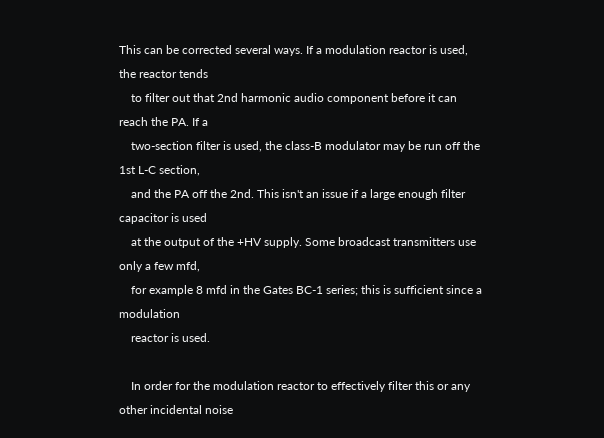This can be corrected several ways. If a modulation reactor is used, the reactor tends
    to filter out that 2nd harmonic audio component before it can reach the PA. If a
    two-section filter is used, the class-B modulator may be run off the 1st L-C section,
    and the PA off the 2nd. This isn't an issue if a large enough filter capacitor is used
    at the output of the +HV supply. Some broadcast transmitters use only a few mfd,
    for example 8 mfd in the Gates BC-1 series; this is sufficient since a modulation
    reactor is used.

    In order for the modulation reactor to effectively filter this or any other incidental noise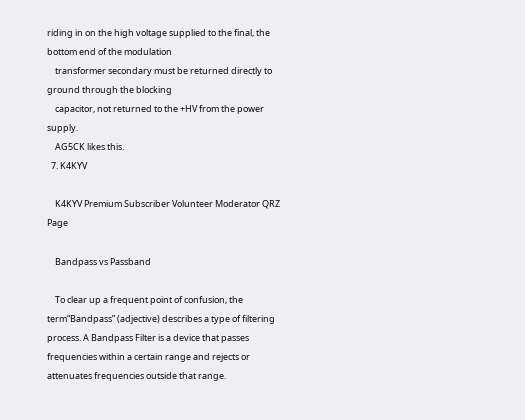riding in on the high voltage supplied to the final, the bottom end of the modulation
    transformer secondary must be returned directly to ground through the blocking
    capacitor, not returned to the +HV from the power supply.
    AG5CK likes this.
  7. K4KYV

    K4KYV Premium Subscriber Volunteer Moderator QRZ Page

    Bandpass vs Passband

    To clear up a frequent point of confusion, the term“Bandpass” (adjective) describes a type of filtering process. A Bandpass Filter is a device that passes frequencies within a certain range and rejects or attenuates frequencies outside that range.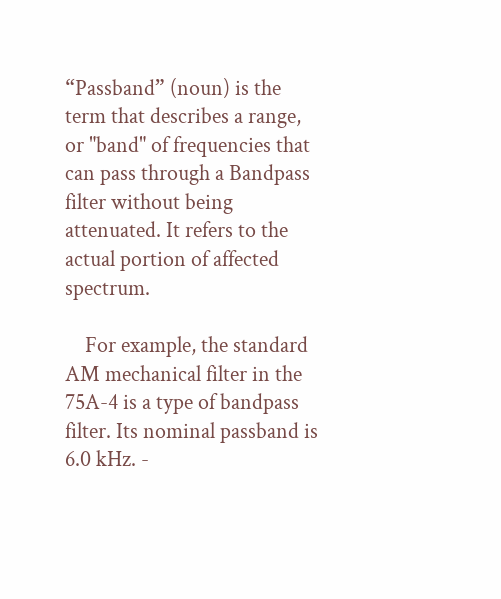“Passband” (noun) is the term that describes a range, or "band" of frequencies that can pass through a Bandpass filter without being attenuated. It refers to the actual portion of affected spectrum.

    For example, the standard AM mechanical filter in the 75A-4 is a type of bandpass filter. Its nominal passband is 6.0 kHz. -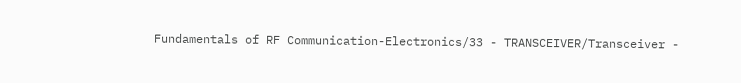Fundamentals of RF Communication-Electronics/33 - TRANSCEIVER/Transceiver -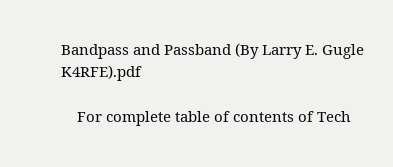Bandpass and Passband (By Larry E. Gugle K4RFE).pdf

    For complete table of contents of Tech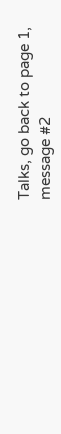Talks, go back to page 1, message #2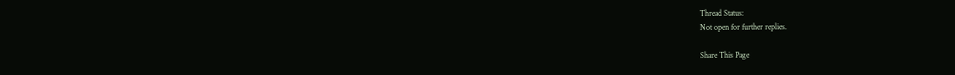Thread Status:
Not open for further replies.

Share This Page